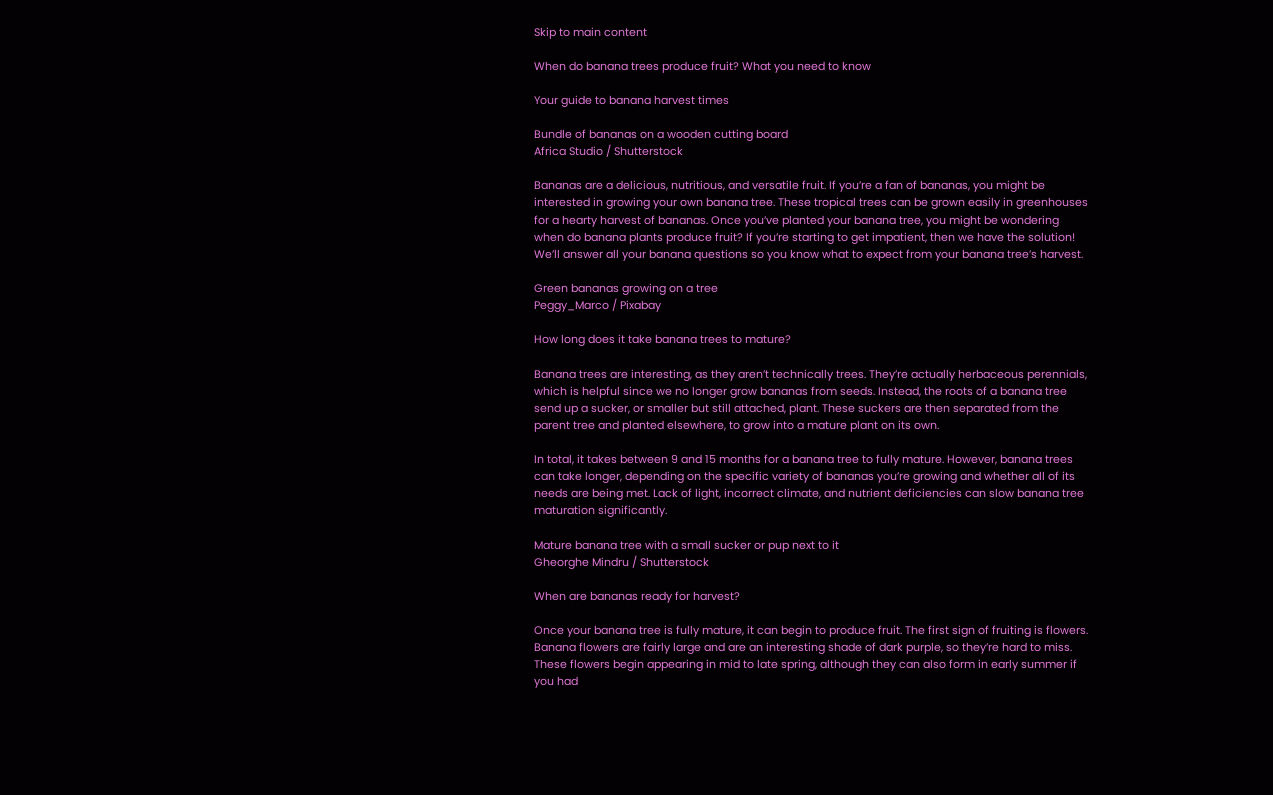Skip to main content

When do banana trees produce fruit? What you need to know

Your guide to banana harvest times

Bundle of bananas on a wooden cutting board
Africa Studio / Shutterstock

Bananas are a delicious, nutritious, and versatile fruit. If you’re a fan of bananas, you might be interested in growing your own banana tree. These tropical trees can be grown easily in greenhouses for a hearty harvest of bananas. Once you’ve planted your banana tree, you might be wondering when do banana plants produce fruit? If you’re starting to get impatient, then we have the solution! We’ll answer all your banana questions so you know what to expect from your banana tree’s harvest.

Green bananas growing on a tree
Peggy_Marco / Pixabay

How long does it take banana trees to mature?

Banana trees are interesting, as they aren’t technically trees. They’re actually herbaceous perennials, which is helpful since we no longer grow bananas from seeds. Instead, the roots of a banana tree send up a sucker, or smaller but still attached, plant. These suckers are then separated from the parent tree and planted elsewhere, to grow into a mature plant on its own.

In total, it takes between 9 and 15 months for a banana tree to fully mature. However, banana trees can take longer, depending on the specific variety of bananas you’re growing and whether all of its needs are being met. Lack of light, incorrect climate, and nutrient deficiencies can slow banana tree maturation significantly.

Mature banana tree with a small sucker or pup next to it
Gheorghe Mindru / Shutterstock

When are bananas ready for harvest?

Once your banana tree is fully mature, it can begin to produce fruit. The first sign of fruiting is flowers. Banana flowers are fairly large and are an interesting shade of dark purple, so they’re hard to miss. These flowers begin appearing in mid to late spring, although they can also form in early summer if you had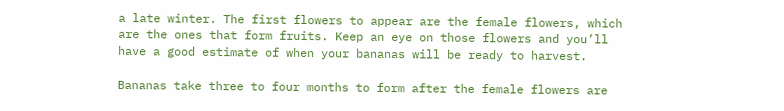a late winter. The first flowers to appear are the female flowers, which are the ones that form fruits. Keep an eye on those flowers and you’ll have a good estimate of when your bananas will be ready to harvest.

Bananas take three to four months to form after the female flowers are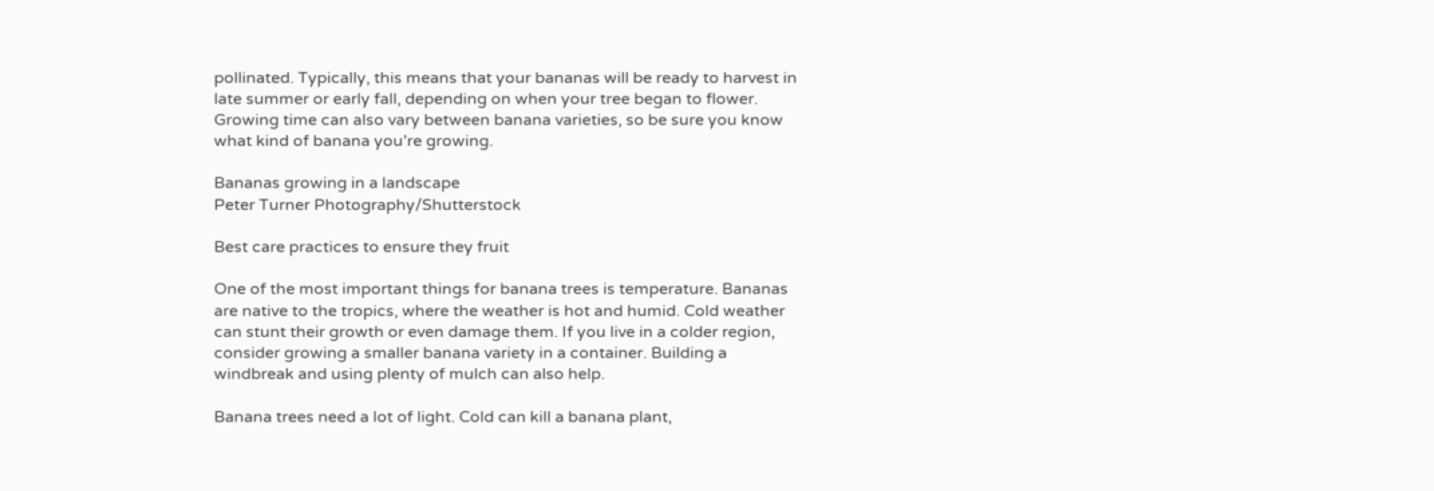pollinated. Typically, this means that your bananas will be ready to harvest in late summer or early fall, depending on when your tree began to flower. Growing time can also vary between banana varieties, so be sure you know what kind of banana you’re growing.

Bananas growing in a landscape
Peter Turner Photography/Shutterstock

Best care practices to ensure they fruit

One of the most important things for banana trees is temperature. Bananas are native to the tropics, where the weather is hot and humid. Cold weather can stunt their growth or even damage them. If you live in a colder region, consider growing a smaller banana variety in a container. Building a windbreak and using plenty of mulch can also help.

Banana trees need a lot of light. Cold can kill a banana plant,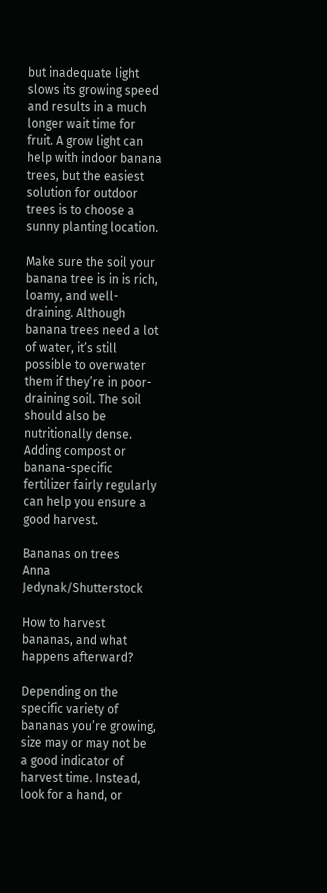but inadequate light slows its growing speed and results in a much longer wait time for fruit. A grow light can help with indoor banana trees, but the easiest solution for outdoor trees is to choose a sunny planting location.

Make sure the soil your banana tree is in is rich, loamy, and well-draining. Although banana trees need a lot of water, it’s still possible to overwater them if they’re in poor-draining soil. The soil should also be nutritionally dense. Adding compost or banana-specific fertilizer fairly regularly can help you ensure a good harvest.

Bananas on trees
Anna Jedynak/Shutterstock

How to harvest bananas, and what happens afterward?

Depending on the specific variety of bananas you’re growing, size may or may not be a good indicator of harvest time. Instead, look for a hand, or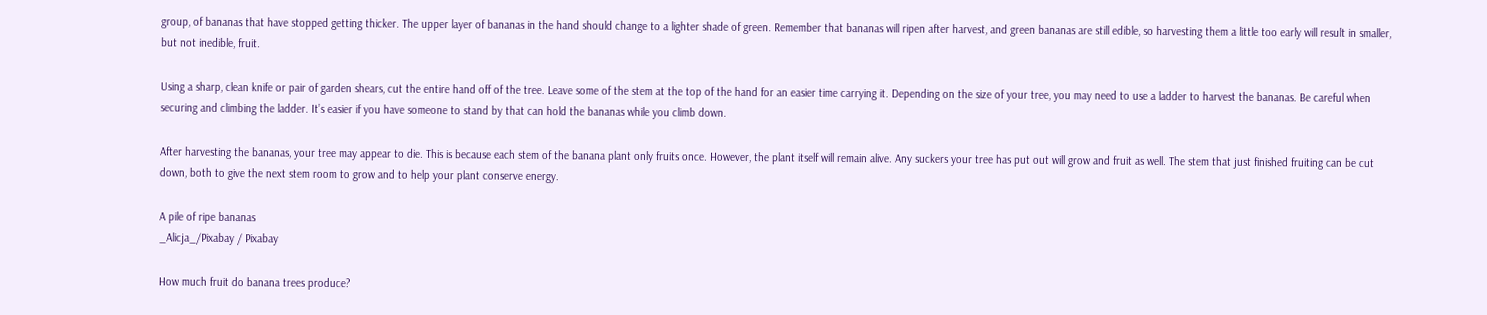group, of bananas that have stopped getting thicker. The upper layer of bananas in the hand should change to a lighter shade of green. Remember that bananas will ripen after harvest, and green bananas are still edible, so harvesting them a little too early will result in smaller, but not inedible, fruit.

Using a sharp, clean knife or pair of garden shears, cut the entire hand off of the tree. Leave some of the stem at the top of the hand for an easier time carrying it. Depending on the size of your tree, you may need to use a ladder to harvest the bananas. Be careful when securing and climbing the ladder. It’s easier if you have someone to stand by that can hold the bananas while you climb down.

After harvesting the bananas, your tree may appear to die. This is because each stem of the banana plant only fruits once. However, the plant itself will remain alive. Any suckers your tree has put out will grow and fruit as well. The stem that just finished fruiting can be cut down, both to give the next stem room to grow and to help your plant conserve energy.

A pile of ripe bananas
_Alicja_/Pixabay / Pixabay

How much fruit do banana trees produce?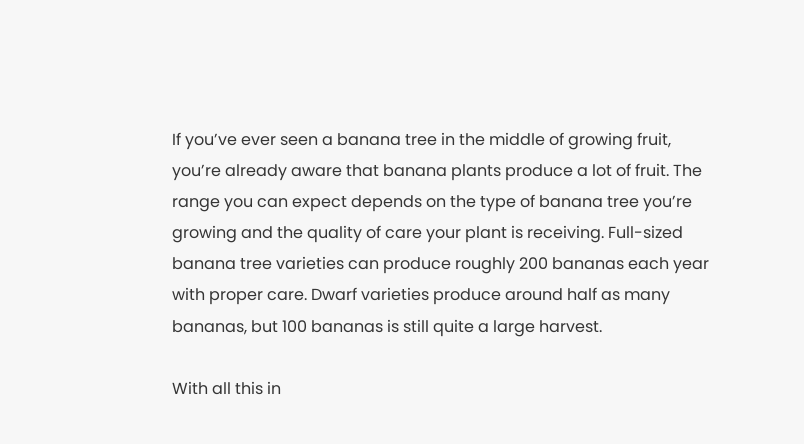If you’ve ever seen a banana tree in the middle of growing fruit, you’re already aware that banana plants produce a lot of fruit. The range you can expect depends on the type of banana tree you’re growing and the quality of care your plant is receiving. Full-sized banana tree varieties can produce roughly 200 bananas each year with proper care. Dwarf varieties produce around half as many bananas, but 100 bananas is still quite a large harvest.

With all this in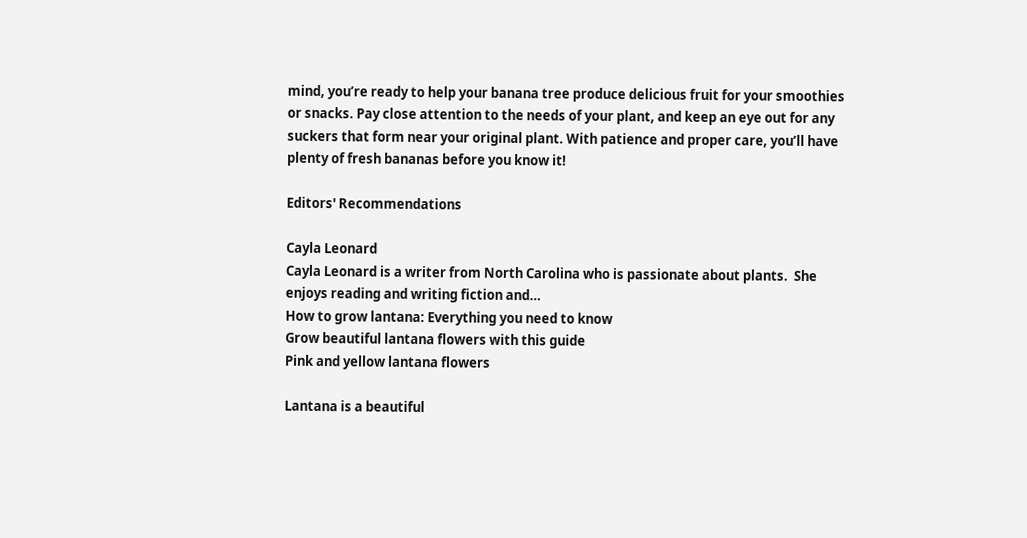mind, you’re ready to help your banana tree produce delicious fruit for your smoothies or snacks. Pay close attention to the needs of your plant, and keep an eye out for any suckers that form near your original plant. With patience and proper care, you’ll have plenty of fresh bananas before you know it!

Editors' Recommendations

Cayla Leonard
Cayla Leonard is a writer from North Carolina who is passionate about plants.  She enjoys reading and writing fiction and…
How to grow lantana: Everything you need to know
Grow beautiful lantana flowers with this guide
Pink and yellow lantana flowers

Lantana is a beautiful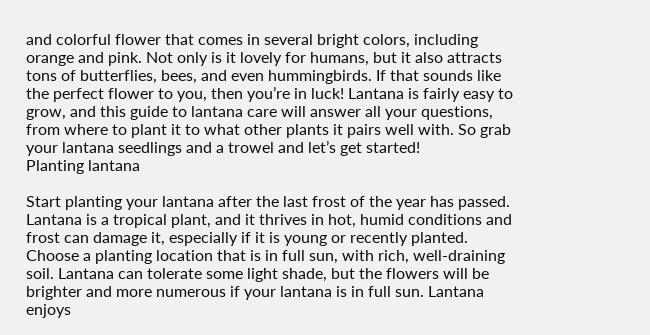and colorful flower that comes in several bright colors, including orange and pink. Not only is it lovely for humans, but it also attracts tons of butterflies, bees, and even hummingbirds. If that sounds like the perfect flower to you, then you’re in luck! Lantana is fairly easy to grow, and this guide to lantana care will answer all your questions, from where to plant it to what other plants it pairs well with. So grab your lantana seedlings and a trowel and let’s get started!
Planting lantana

Start planting your lantana after the last frost of the year has passed. Lantana is a tropical plant, and it thrives in hot, humid conditions and frost can damage it, especially if it is young or recently planted. Choose a planting location that is in full sun, with rich, well-draining soil. Lantana can tolerate some light shade, but the flowers will be brighter and more numerous if your lantana is in full sun. Lantana enjoys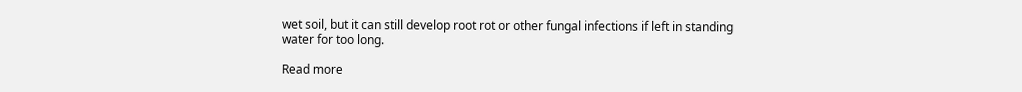wet soil, but it can still develop root rot or other fungal infections if left in standing water for too long.

Read more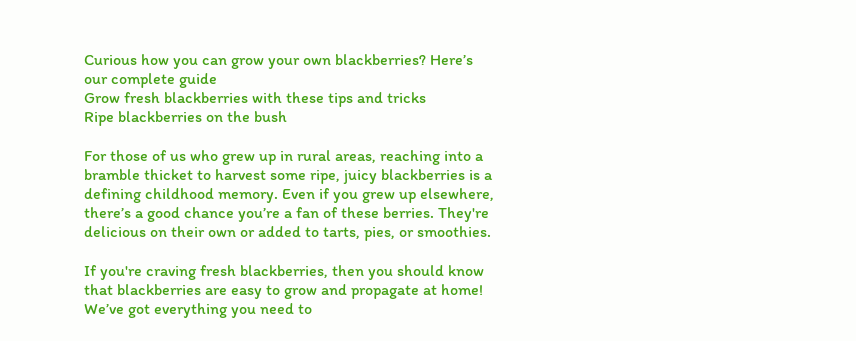Curious how you can grow your own blackberries? Here’s our complete guide
Grow fresh blackberries with these tips and tricks
Ripe blackberries on the bush

For those of us who grew up in rural areas, reaching into a bramble thicket to harvest some ripe, juicy blackberries is a defining childhood memory. Even if you grew up elsewhere, there’s a good chance you’re a fan of these berries. They're delicious on their own or added to tarts, pies, or smoothies.

If you're craving fresh blackberries, then you should know that blackberries are easy to grow and propagate at home! We’ve got everything you need to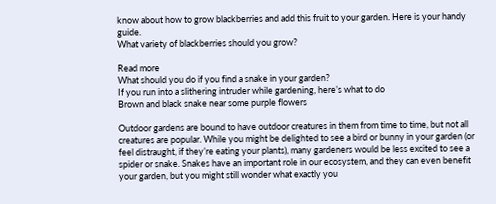know about how to grow blackberries and add this fruit to your garden. Here is your handy guide.
What variety of blackberries should you grow?

Read more
What should you do if you find a snake in your garden?
If you run into a slithering intruder while gardening, here’s what to do
Brown and black snake near some purple flowers

Outdoor gardens are bound to have outdoor creatures in them from time to time, but not all creatures are popular. While you might be delighted to see a bird or bunny in your garden (or feel distraught, if they’re eating your plants), many gardeners would be less excited to see a spider or snake. Snakes have an important role in our ecosystem, and they can even benefit your garden, but you might still wonder what exactly you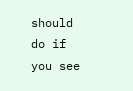should do if you see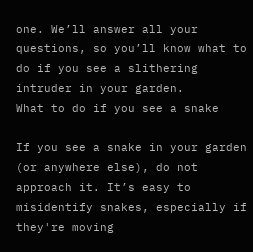one. We’ll answer all your questions, so you’ll know what to do if you see a slithering intruder in your garden.
What to do if you see a snake

If you see a snake in your garden (or anywhere else), do not approach it. It’s easy to misidentify snakes, especially if they're moving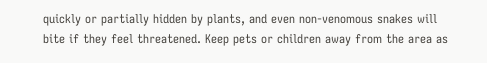quickly or partially hidden by plants, and even non-venomous snakes will bite if they feel threatened. Keep pets or children away from the area as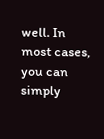well. In most cases, you can simply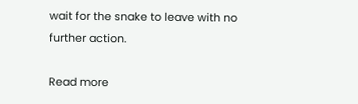wait for the snake to leave with no further action.

Read more